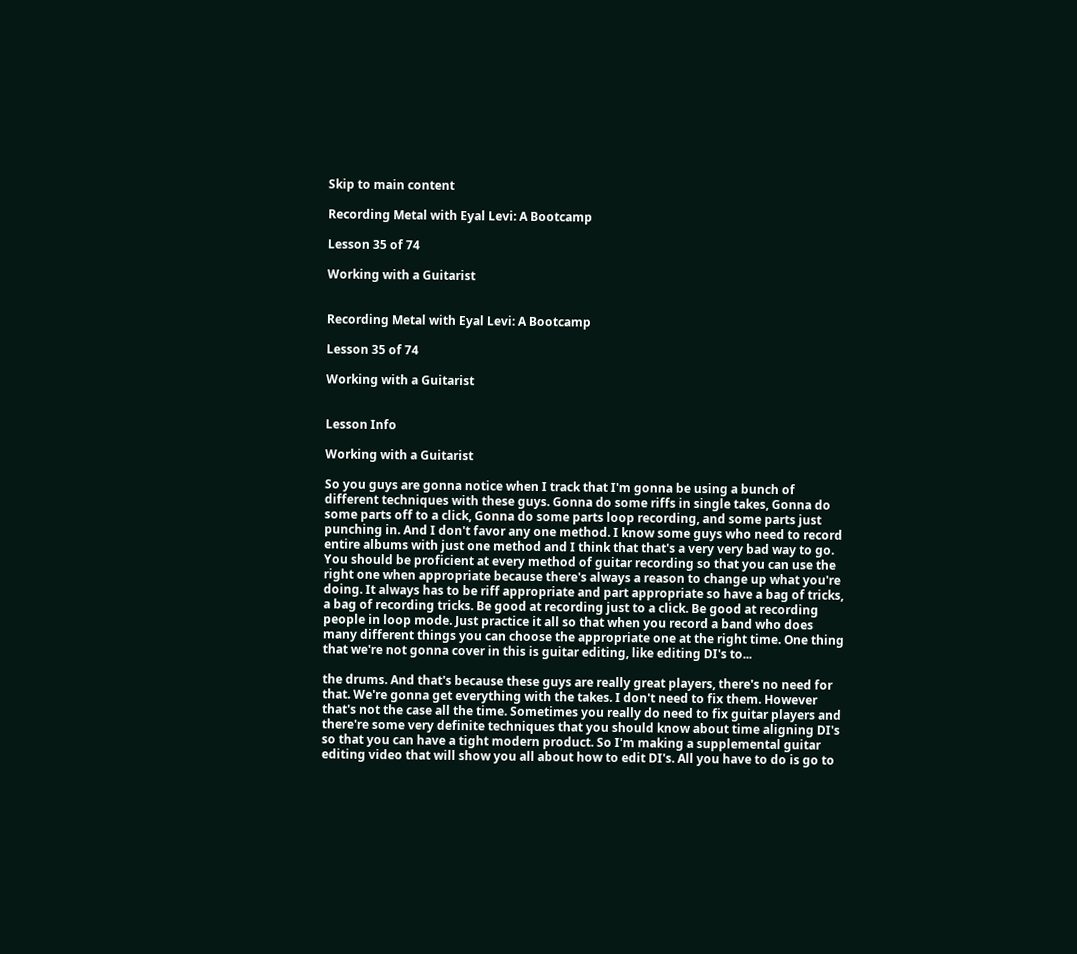Skip to main content

Recording Metal with Eyal Levi: A Bootcamp

Lesson 35 of 74

Working with a Guitarist


Recording Metal with Eyal Levi: A Bootcamp

Lesson 35 of 74

Working with a Guitarist


Lesson Info

Working with a Guitarist

So you guys are gonna notice when I track that I'm gonna be using a bunch of different techniques with these guys. Gonna do some riffs in single takes, Gonna do some parts off to a click, Gonna do some parts loop recording, and some parts just punching in. And I don't favor any one method. I know some guys who need to record entire albums with just one method and I think that that's a very very bad way to go. You should be proficient at every method of guitar recording so that you can use the right one when appropriate because there's always a reason to change up what you're doing. It always has to be riff appropriate and part appropriate so have a bag of tricks, a bag of recording tricks. Be good at recording just to a click. Be good at recording people in loop mode. Just practice it all so that when you record a band who does many different things you can choose the appropriate one at the right time. One thing that we're not gonna cover in this is guitar editing, like editing DI's to...

the drums. And that's because these guys are really great players, there's no need for that. We're gonna get everything with the takes. I don't need to fix them. However that's not the case all the time. Sometimes you really do need to fix guitar players and there're some very definite techniques that you should know about time aligning DI's so that you can have a tight modern product. So I'm making a supplemental guitar editing video that will show you all about how to edit DI's. All you have to do is go to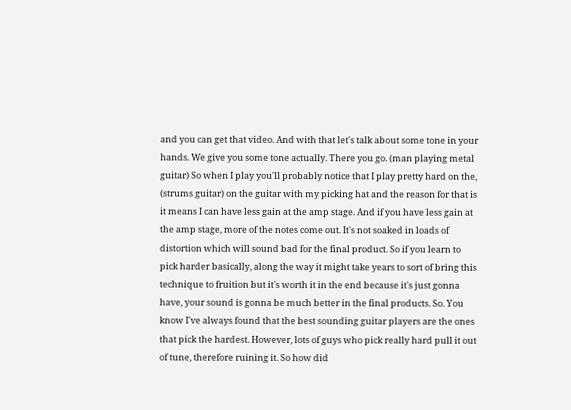and you can get that video. And with that let's talk about some tone in your hands. We give you some tone actually. There you go. (man playing metal guitar) So when I play you'll probably notice that I play pretty hard on the, (strums guitar) on the guitar with my picking hat and the reason for that is it means I can have less gain at the amp stage. And if you have less gain at the amp stage, more of the notes come out. It's not soaked in loads of distortion which will sound bad for the final product. So if you learn to pick harder basically, along the way it might take years to sort of bring this technique to fruition but it's worth it in the end because it's just gonna have, your sound is gonna be much better in the final products. So. You know I've always found that the best sounding guitar players are the ones that pick the hardest. However, lots of guys who pick really hard pull it out of tune, therefore ruining it. So how did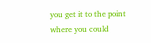you get it to the point where you could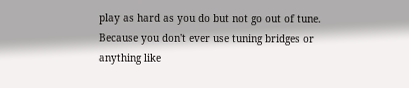play as hard as you do but not go out of tune. Because you don't ever use tuning bridges or anything like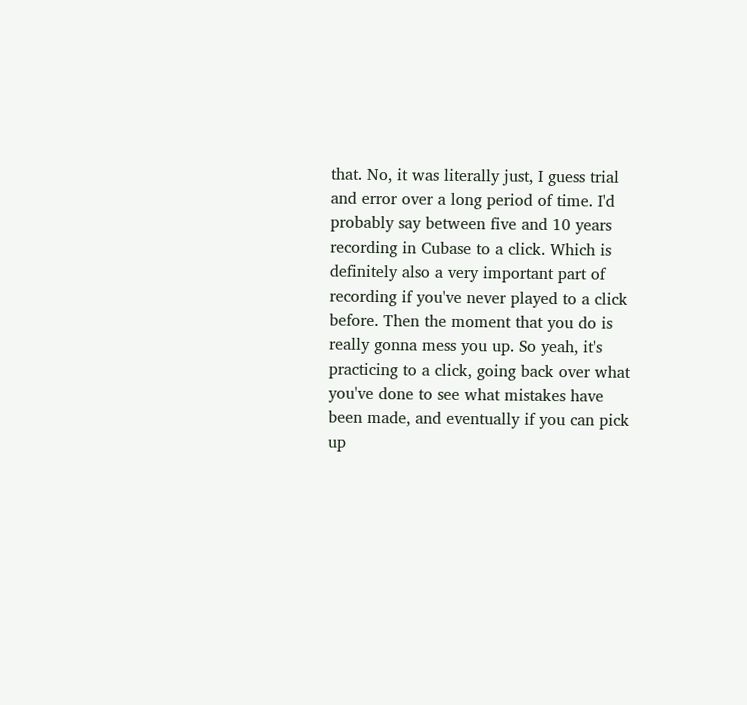that. No, it was literally just, I guess trial and error over a long period of time. I'd probably say between five and 10 years recording in Cubase to a click. Which is definitely also a very important part of recording if you've never played to a click before. Then the moment that you do is really gonna mess you up. So yeah, it's practicing to a click, going back over what you've done to see what mistakes have been made, and eventually if you can pick up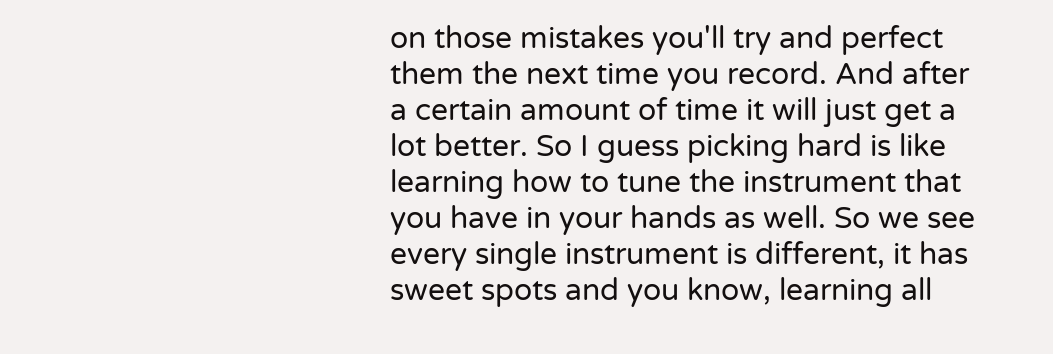on those mistakes you'll try and perfect them the next time you record. And after a certain amount of time it will just get a lot better. So I guess picking hard is like learning how to tune the instrument that you have in your hands as well. So we see every single instrument is different, it has sweet spots and you know, learning all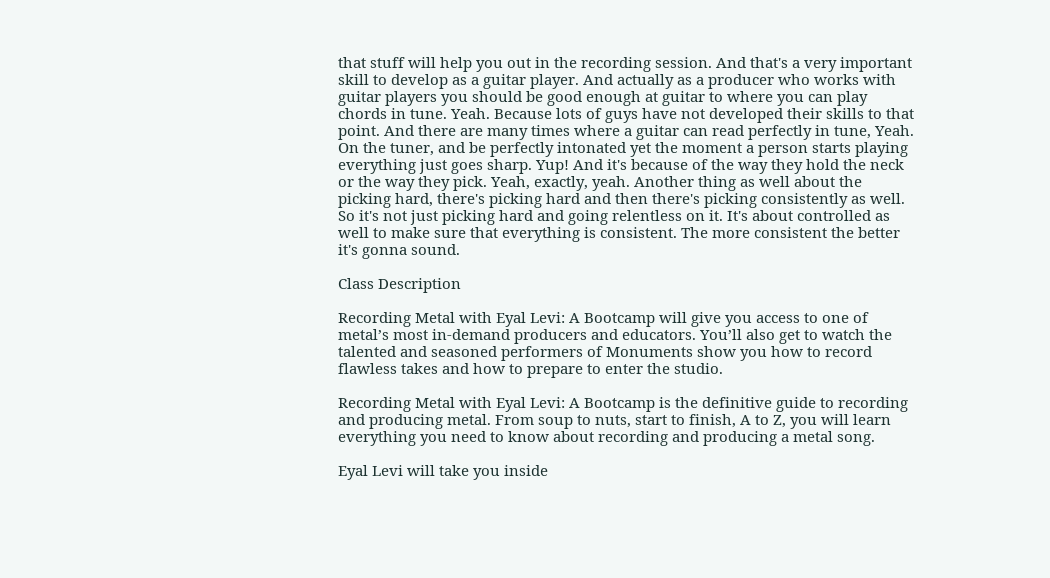that stuff will help you out in the recording session. And that's a very important skill to develop as a guitar player. And actually as a producer who works with guitar players you should be good enough at guitar to where you can play chords in tune. Yeah. Because lots of guys have not developed their skills to that point. And there are many times where a guitar can read perfectly in tune, Yeah. On the tuner, and be perfectly intonated yet the moment a person starts playing everything just goes sharp. Yup! And it's because of the way they hold the neck or the way they pick. Yeah, exactly, yeah. Another thing as well about the picking hard, there's picking hard and then there's picking consistently as well. So it's not just picking hard and going relentless on it. It's about controlled as well to make sure that everything is consistent. The more consistent the better it's gonna sound.

Class Description

Recording Metal with Eyal Levi: A Bootcamp will give you access to one of metal’s most in-demand producers and educators. You’ll also get to watch the talented and seasoned performers of Monuments show you how to record flawless takes and how to prepare to enter the studio.

Recording Metal with Eyal Levi: A Bootcamp is the definitive guide to recording and producing metal. From soup to nuts, start to finish, A to Z, you will learn everything you need to know about recording and producing a metal song.

Eyal Levi will take you inside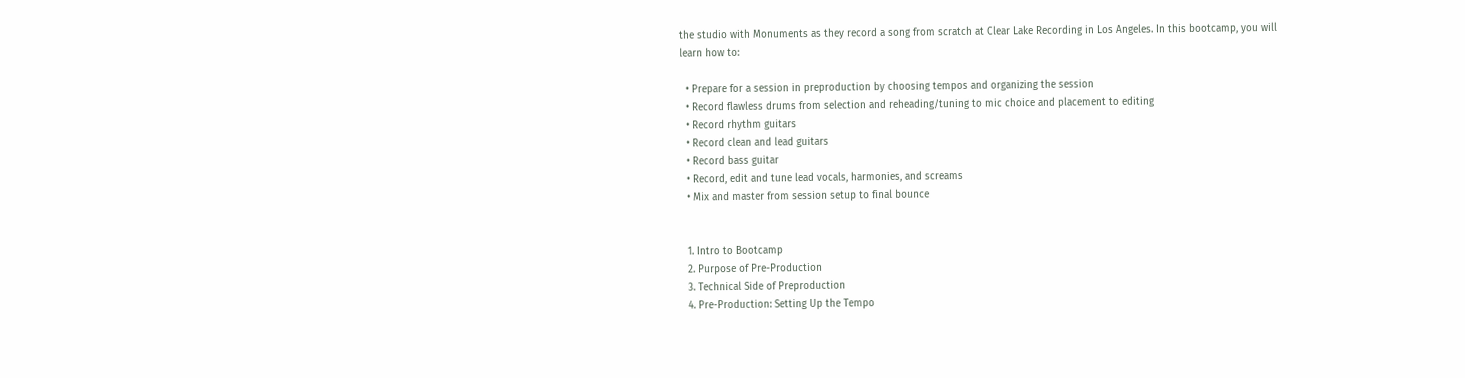the studio with Monuments as they record a song from scratch at Clear Lake Recording in Los Angeles. In this bootcamp, you will learn how to:

  • Prepare for a session in preproduction by choosing tempos and organizing the session
  • Record flawless drums from selection and reheading/tuning to mic choice and placement to editing
  • Record rhythm guitars
  • Record clean and lead guitars
  • Record bass guitar
  • Record, edit and tune lead vocals, harmonies, and screams
  • Mix and master from session setup to final bounce


  1. Intro to Bootcamp
  2. Purpose of Pre-Production
  3. Technical Side of Preproduction
  4. Pre-Production: Setting Up the Tempo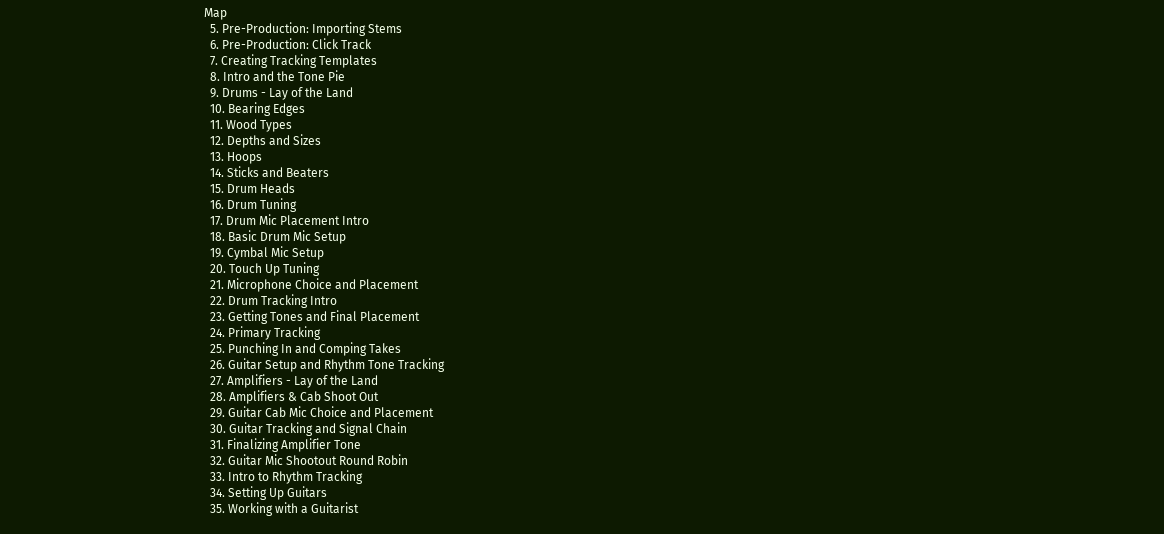Map
  5. Pre-Production: Importing Stems
  6. Pre-Production: Click Track
  7. Creating Tracking Templates
  8. Intro and the Tone Pie
  9. Drums - Lay of the Land
  10. Bearing Edges
  11. Wood Types
  12. Depths and Sizes
  13. Hoops
  14. Sticks and Beaters
  15. Drum Heads
  16. Drum Tuning
  17. Drum Mic Placement Intro
  18. Basic Drum Mic Setup
  19. Cymbal Mic Setup
  20. Touch Up Tuning
  21. Microphone Choice and Placement
  22. Drum Tracking Intro
  23. Getting Tones and Final Placement
  24. Primary Tracking
  25. Punching In and Comping Takes
  26. Guitar Setup and Rhythm Tone Tracking
  27. Amplifiers - Lay of the Land
  28. Amplifiers & Cab Shoot Out
  29. Guitar Cab Mic Choice and Placement
  30. Guitar Tracking and Signal Chain
  31. Finalizing Amplifier Tone
  32. Guitar Mic Shootout Round Robin
  33. Intro to Rhythm Tracking
  34. Setting Up Guitars
  35. Working with a Guitarist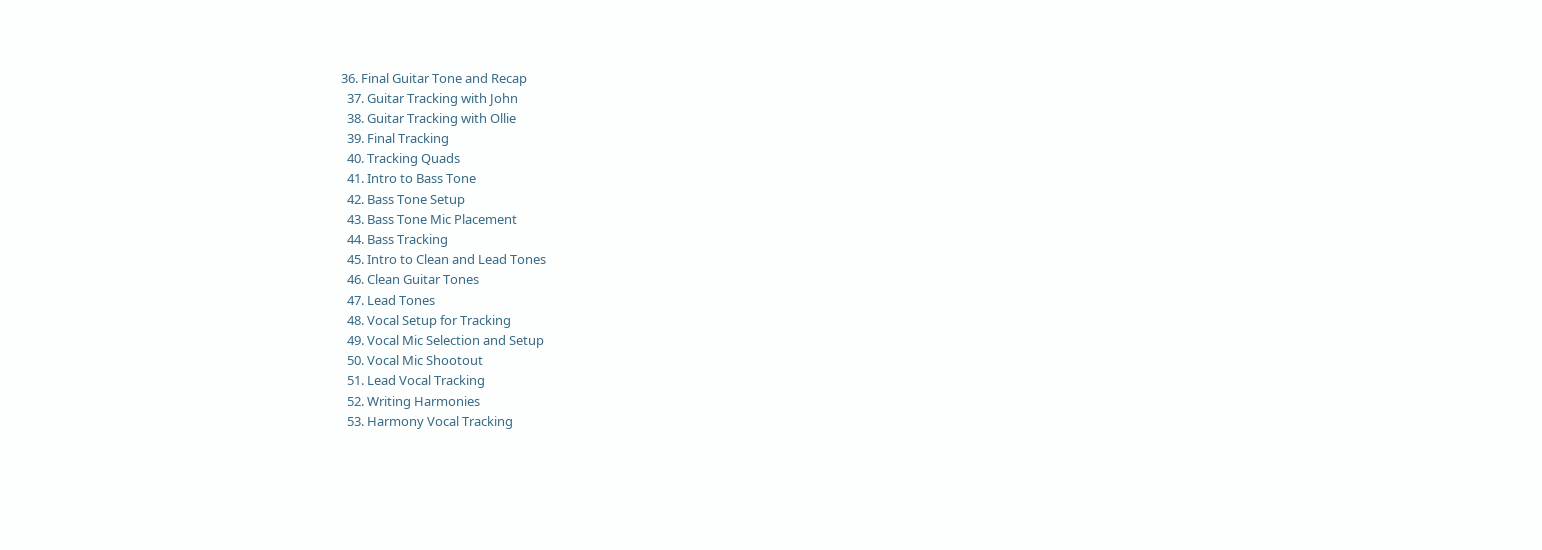36. Final Guitar Tone and Recap
  37. Guitar Tracking with John
  38. Guitar Tracking with Ollie
  39. Final Tracking
  40. Tracking Quads
  41. Intro to Bass Tone
  42. Bass Tone Setup
  43. Bass Tone Mic Placement
  44. Bass Tracking
  45. Intro to Clean and Lead Tones
  46. Clean Guitar Tones
  47. Lead Tones
  48. Vocal Setup for Tracking
  49. Vocal Mic Selection and Setup
  50. Vocal Mic Shootout
  51. Lead Vocal Tracking
  52. Writing Harmonies
  53. Harmony Vocal Tracking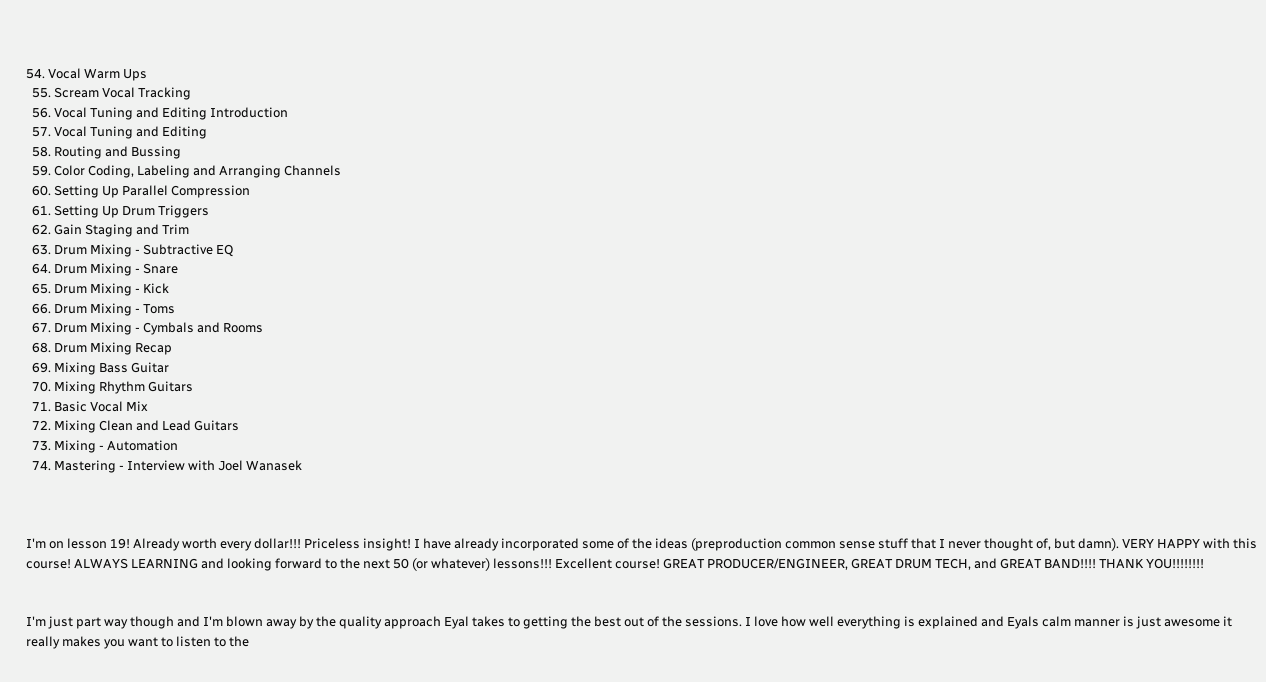54. Vocal Warm Ups
  55. Scream Vocal Tracking
  56. Vocal Tuning and Editing Introduction
  57. Vocal Tuning and Editing
  58. Routing and Bussing
  59. Color Coding, Labeling and Arranging Channels
  60. Setting Up Parallel Compression
  61. Setting Up Drum Triggers
  62. Gain Staging and Trim
  63. Drum Mixing - Subtractive EQ
  64. Drum Mixing - Snare
  65. Drum Mixing - Kick
  66. Drum Mixing - Toms
  67. Drum Mixing - Cymbals and Rooms
  68. Drum Mixing Recap
  69. Mixing Bass Guitar
  70. Mixing Rhythm Guitars
  71. Basic Vocal Mix
  72. Mixing Clean and Lead Guitars
  73. Mixing - Automation
  74. Mastering - Interview with Joel Wanasek



I'm on lesson 19! Already worth every dollar!!! Priceless insight! I have already incorporated some of the ideas (preproduction common sense stuff that I never thought of, but damn). VERY HAPPY with this course! ALWAYS LEARNING and looking forward to the next 50 (or whatever) lessons!!! Excellent course! GREAT PRODUCER/ENGINEER, GREAT DRUM TECH, and GREAT BAND!!!! THANK YOU!!!!!!!!


I'm just part way though and I'm blown away by the quality approach Eyal takes to getting the best out of the sessions. I love how well everything is explained and Eyals calm manner is just awesome it really makes you want to listen to the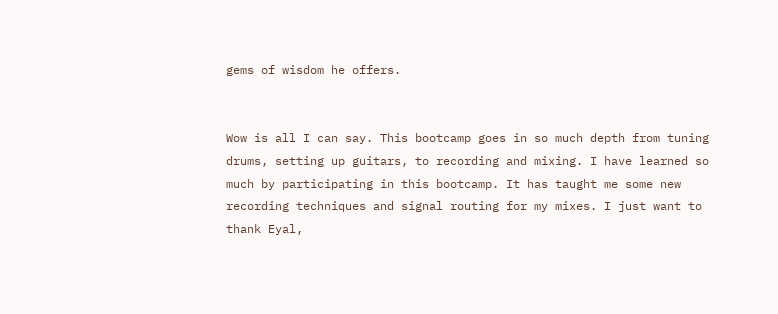gems of wisdom he offers.


Wow is all I can say. This bootcamp goes in so much depth from tuning drums, setting up guitars, to recording and mixing. I have learned so much by participating in this bootcamp. It has taught me some new recording techniques and signal routing for my mixes. I just want to thank Eyal,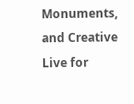Monuments, and Creative Live for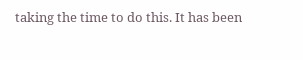taking the time to do this. It has been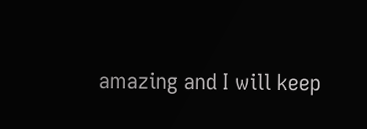amazing and I will keep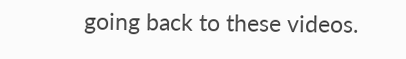going back to these videos.